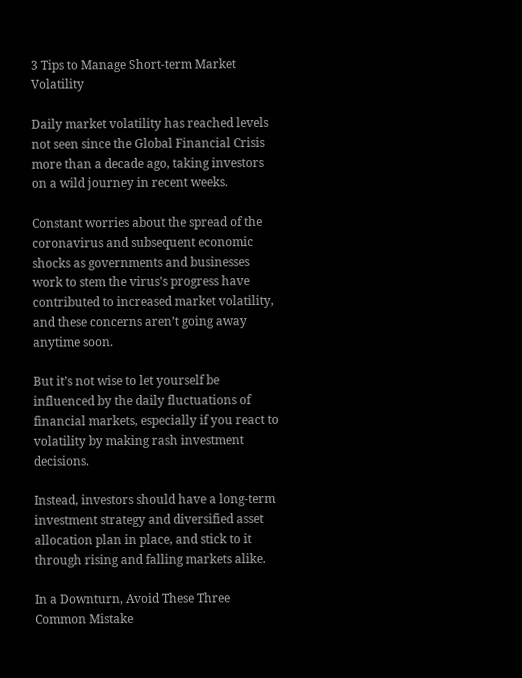3 Tips to Manage Short-term Market Volatility

Daily market volatility has reached levels not seen since the Global Financial Crisis more than a decade ago, taking investors on a wild journey in recent weeks.

Constant worries about the spread of the coronavirus and subsequent economic shocks as governments and businesses work to stem the virus’s progress have contributed to increased market volatility, and these concerns aren’t going away anytime soon.

But it’s not wise to let yourself be influenced by the daily fluctuations of financial markets, especially if you react to volatility by making rash investment decisions.

Instead, investors should have a long-term investment strategy and diversified asset allocation plan in place, and stick to it through rising and falling markets alike.

In a Downturn, Avoid These Three Common Mistake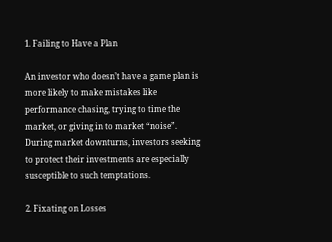1. Failing to Have a Plan

An investor who doesn’t have a game plan is more likely to make mistakes like performance chasing, trying to time the market, or giving in to market “noise”. During market downturns, investors seeking to protect their investments are especially susceptible to such temptations.

2. Fixating on Losses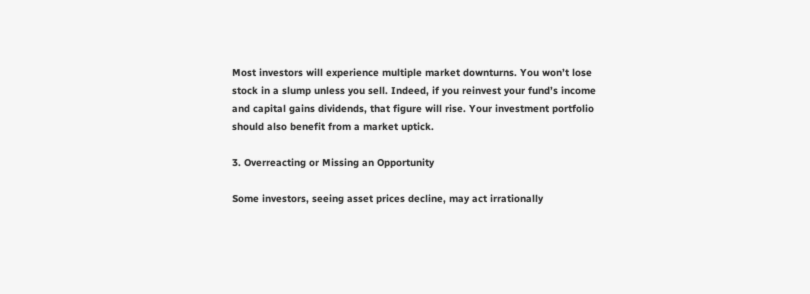Most investors will experience multiple market downturns. You won’t lose stock in a slump unless you sell. Indeed, if you reinvest your fund’s income and capital gains dividends, that figure will rise. Your investment portfolio should also benefit from a market uptick.

3. Overreacting or Missing an Opportunity

Some investors, seeing asset prices decline, may act irrationally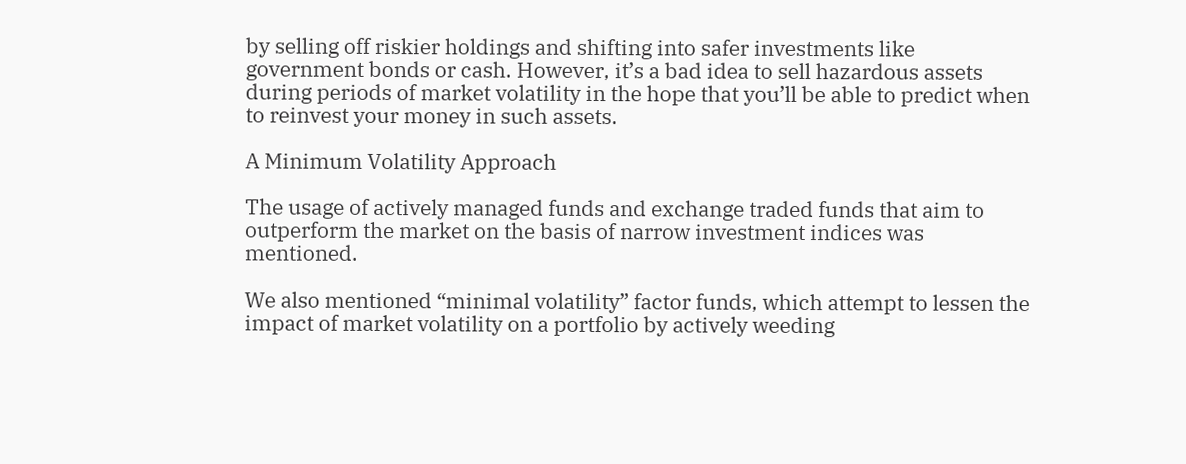by selling off riskier holdings and shifting into safer investments like government bonds or cash. However, it’s a bad idea to sell hazardous assets during periods of market volatility in the hope that you’ll be able to predict when to reinvest your money in such assets.

A Minimum Volatility Approach

The usage of actively managed funds and exchange traded funds that aim to outperform the market on the basis of narrow investment indices was mentioned.

We also mentioned “minimal volatility” factor funds, which attempt to lessen the impact of market volatility on a portfolio by actively weeding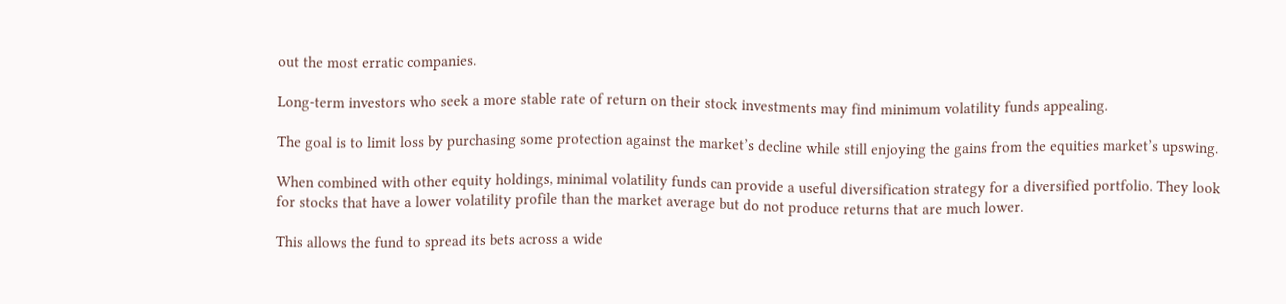out the most erratic companies.

Long-term investors who seek a more stable rate of return on their stock investments may find minimum volatility funds appealing.

The goal is to limit loss by purchasing some protection against the market’s decline while still enjoying the gains from the equities market’s upswing.

When combined with other equity holdings, minimal volatility funds can provide a useful diversification strategy for a diversified portfolio. They look for stocks that have a lower volatility profile than the market average but do not produce returns that are much lower.

This allows the fund to spread its bets across a wide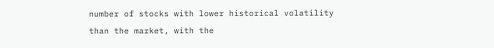number of stocks with lower historical volatility than the market, with the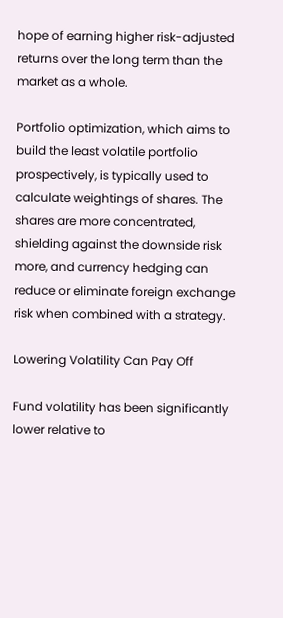hope of earning higher risk-adjusted returns over the long term than the market as a whole.

Portfolio optimization, which aims to build the least volatile portfolio prospectively, is typically used to calculate weightings of shares. The shares are more concentrated, shielding against the downside risk more, and currency hedging can reduce or eliminate foreign exchange risk when combined with a strategy.

Lowering Volatility Can Pay Off

Fund volatility has been significantly lower relative to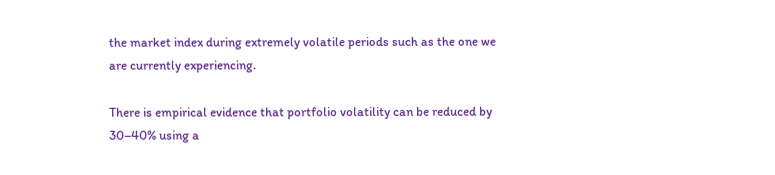the market index during extremely volatile periods such as the one we are currently experiencing.

There is empirical evidence that portfolio volatility can be reduced by 30–40% using a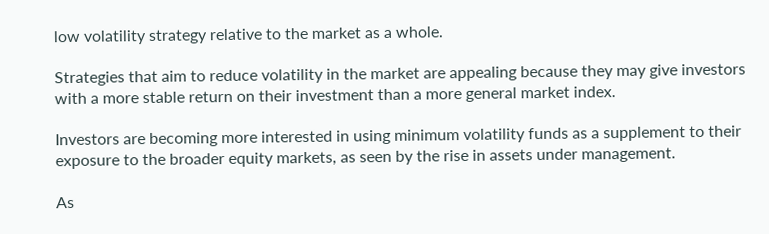low volatility strategy relative to the market as a whole.

Strategies that aim to reduce volatility in the market are appealing because they may give investors with a more stable return on their investment than a more general market index.

Investors are becoming more interested in using minimum volatility funds as a supplement to their exposure to the broader equity markets, as seen by the rise in assets under management.

As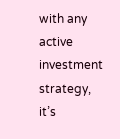with any active investment strategy, it’s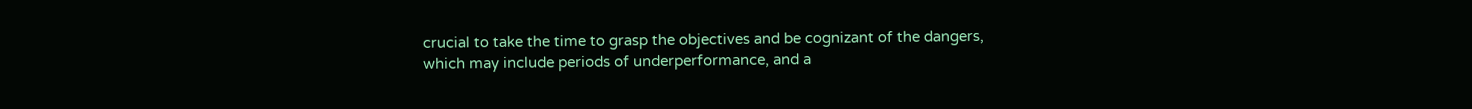crucial to take the time to grasp the objectives and be cognizant of the dangers, which may include periods of underperformance, and a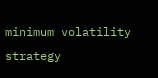minimum volatility strategy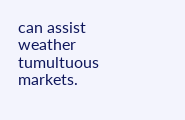can assist weather tumultuous markets.